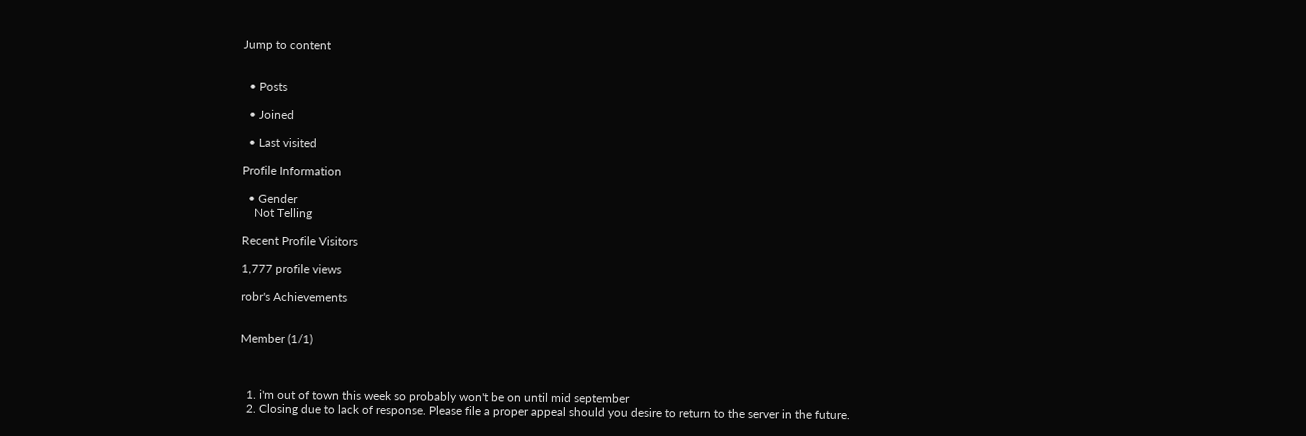Jump to content


  • Posts

  • Joined

  • Last visited

Profile Information

  • Gender
    Not Telling

Recent Profile Visitors

1,777 profile views

robr's Achievements


Member (1/1)



  1. i'm out of town this week so probably won't be on until mid september
  2. Closing due to lack of response. Please file a proper appeal should you desire to return to the server in the future.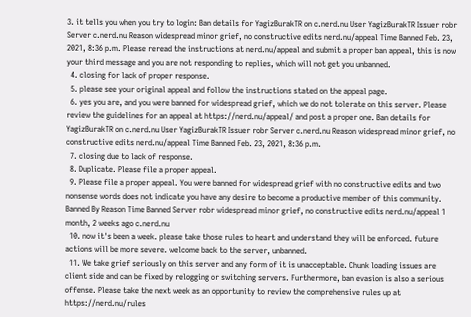3. it tells you when you try to login: Ban details for YagizBurakTR on c.nerd.nu User YagizBurakTR Issuer robr Server c.nerd.nu Reason widespread minor grief, no constructive edits nerd.nu/appeal Time Banned Feb. 23, 2021, 8:36 p.m. Please reread the instructions at nerd.nu/appeal and submit a proper ban appeal, this is now your third message and you are not responding to replies, which will not get you unbanned.
  4. closing for lack of proper response.
  5. please see your original appeal and follow the instructions stated on the appeal page.
  6. yes you are, and you were banned for widespread grief, which we do not tolerate on this server. Please review the guidelines for an appeal at https://nerd.nu/appeal/ and post a proper one. Ban details for YagizBurakTR on c.nerd.nu User YagizBurakTR Issuer robr Server c.nerd.nu Reason widespread minor grief, no constructive edits nerd.nu/appeal Time Banned Feb. 23, 2021, 8:36 p.m.
  7. closing due to lack of response.
  8. Duplicate. Please file a proper appeal.
  9. Please file a proper appeal. You were banned for widespread grief with no constructive edits and two nonsense words does not indicate you have any desire to become a productive member of this community. Banned By Reason Time Banned Server robr widespread minor grief, no constructive edits nerd.nu/appeal 1 month, 2 weeks ago c.nerd.nu
  10. now it's been a week. please take those rules to heart and understand they will be enforced. future actions will be more severe. welcome back to the server, unbanned.
  11. We take grief seriously on this server and any form of it is unacceptable. Chunk loading issues are client side and can be fixed by relogging or switching servers. Furthermore, ban evasion is also a serious offense. Please take the next week as an opportunity to review the comprehensive rules up at https://nerd.nu/rules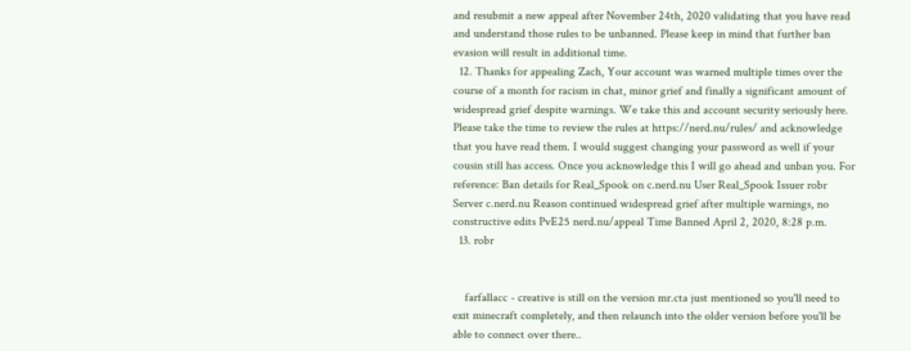and resubmit a new appeal after November 24th, 2020 validating that you have read and understand those rules to be unbanned. Please keep in mind that further ban evasion will result in additional time.
  12. Thanks for appealing Zach, Your account was warned multiple times over the course of a month for racism in chat, minor grief and finally a significant amount of widespread grief despite warnings. We take this and account security seriously here. Please take the time to review the rules at https://nerd.nu/rules/ and acknowledge that you have read them. I would suggest changing your password as well if your cousin still has access. Once you acknowledge this I will go ahead and unban you. For reference: Ban details for Real_Spook on c.nerd.nu User Real_Spook Issuer robr Server c.nerd.nu Reason continued widespread grief after multiple warnings, no constructive edits PvE25 nerd.nu/appeal Time Banned April 2, 2020, 8:28 p.m.
  13. robr


    farfallacc - creative is still on the version mr.cta just mentioned so you'll need to exit minecraft completely, and then relaunch into the older version before you'll be able to connect over there..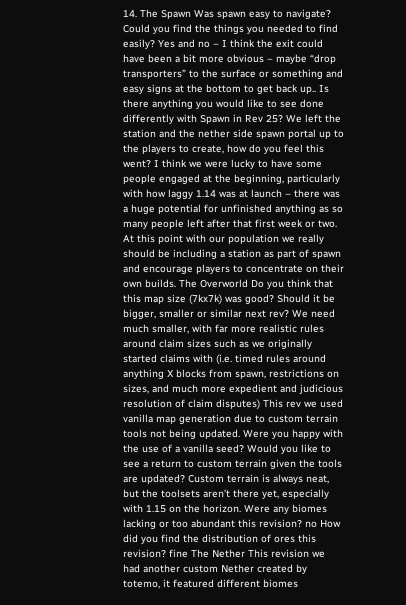14. The Spawn Was spawn easy to navigate? Could you find the things you needed to find easily? Yes and no – I think the exit could have been a bit more obvious – maybe “drop transporters” to the surface or something and easy signs at the bottom to get back up.. Is there anything you would like to see done differently with Spawn in Rev 25? We left the station and the nether side spawn portal up to the players to create, how do you feel this went? I think we were lucky to have some people engaged at the beginning, particularly with how laggy 1.14 was at launch – there was a huge potential for unfinished anything as so many people left after that first week or two. At this point with our population we really should be including a station as part of spawn and encourage players to concentrate on their own builds. The Overworld Do you think that this map size (7kx7k) was good? Should it be bigger, smaller or similar next rev? We need much smaller, with far more realistic rules around claim sizes such as we originally started claims with (i.e. timed rules around anything X blocks from spawn, restrictions on sizes, and much more expedient and judicious resolution of claim disputes) This rev we used vanilla map generation due to custom terrain tools not being updated. Were you happy with the use of a vanilla seed? Would you like to see a return to custom terrain given the tools are updated? Custom terrain is always neat, but the toolsets aren’t there yet, especially with 1.15 on the horizon. Were any biomes lacking or too abundant this revision? no How did you find the distribution of ores this revision? fine The Nether This revision we had another custom Nether created by totemo, it featured different biomes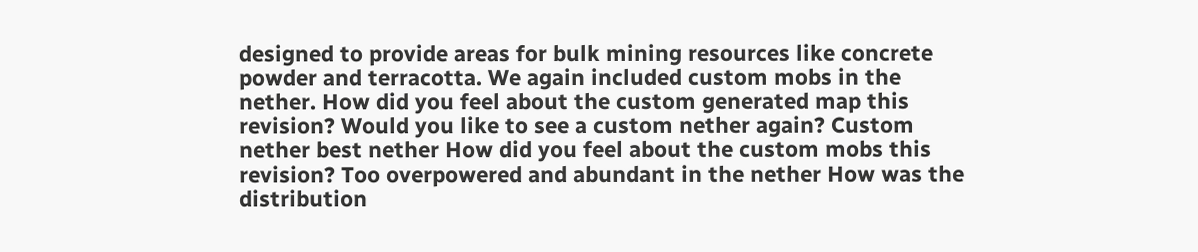designed to provide areas for bulk mining resources like concrete powder and terracotta. We again included custom mobs in the nether. How did you feel about the custom generated map this revision? Would you like to see a custom nether again? Custom nether best nether How did you feel about the custom mobs this revision? Too overpowered and abundant in the nether How was the distribution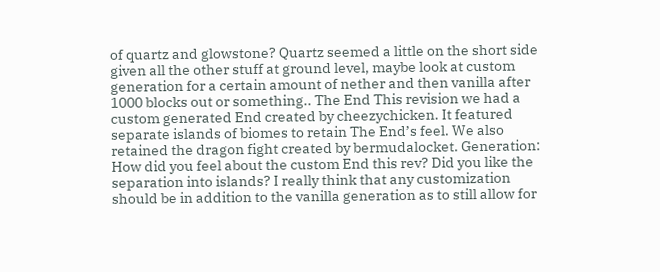of quartz and glowstone? Quartz seemed a little on the short side given all the other stuff at ground level, maybe look at custom generation for a certain amount of nether and then vanilla after 1000 blocks out or something.. The End This revision we had a custom generated End created by cheezychicken. It featured separate islands of biomes to retain The End’s feel. We also retained the dragon fight created by bermudalocket. Generation: How did you feel about the custom End this rev? Did you like the separation into islands? I really think that any customization should be in addition to the vanilla generation as to still allow for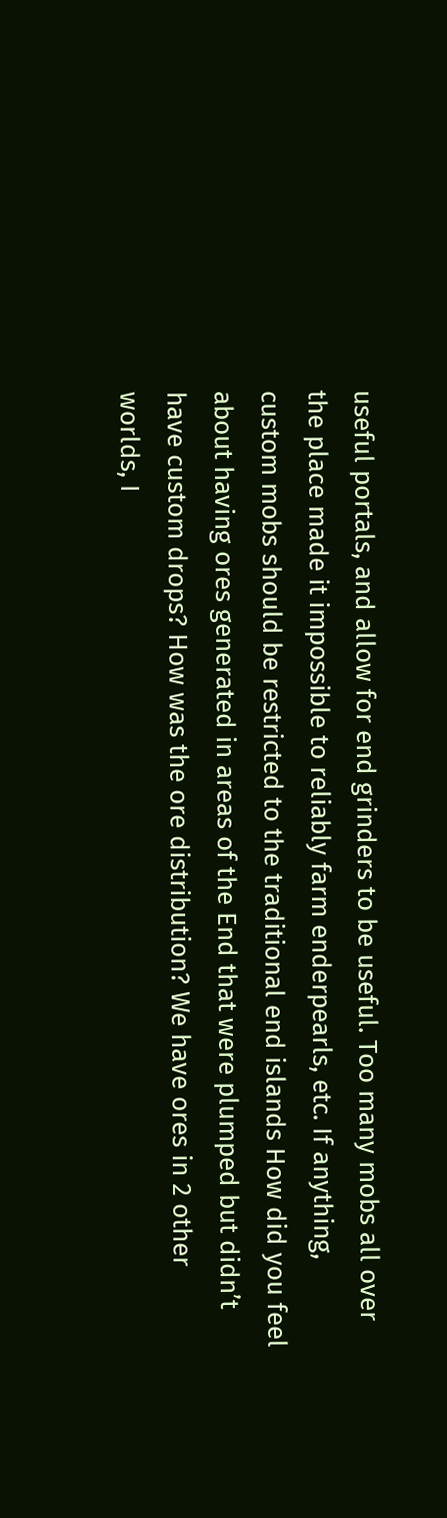useful portals, and allow for end grinders to be useful. Too many mobs all over the place made it impossible to reliably farm enderpearls, etc. If anything, custom mobs should be restricted to the traditional end islands How did you feel about having ores generated in areas of the End that were plumped but didn’t have custom drops? How was the ore distribution? We have ores in 2 other worlds, I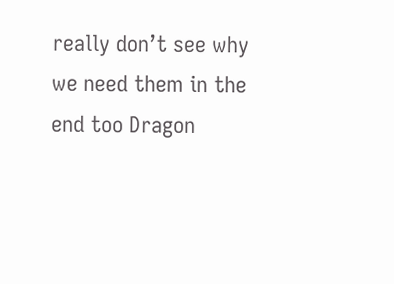really don’t see why we need them in the end too Dragon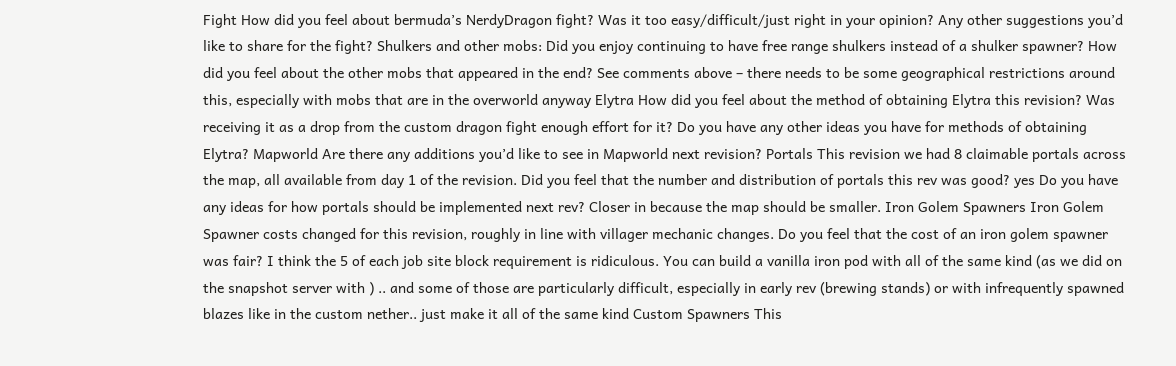Fight How did you feel about bermuda’s NerdyDragon fight? Was it too easy/difficult/just right in your opinion? Any other suggestions you’d like to share for the fight? Shulkers and other mobs: Did you enjoy continuing to have free range shulkers instead of a shulker spawner? How did you feel about the other mobs that appeared in the end? See comments above – there needs to be some geographical restrictions around this, especially with mobs that are in the overworld anyway Elytra How did you feel about the method of obtaining Elytra this revision? Was receiving it as a drop from the custom dragon fight enough effort for it? Do you have any other ideas you have for methods of obtaining Elytra? Mapworld Are there any additions you’d like to see in Mapworld next revision? Portals This revision we had 8 claimable portals across the map, all available from day 1 of the revision. Did you feel that the number and distribution of portals this rev was good? yes Do you have any ideas for how portals should be implemented next rev? Closer in because the map should be smaller. Iron Golem Spawners Iron Golem Spawner costs changed for this revision, roughly in line with villager mechanic changes. Do you feel that the cost of an iron golem spawner was fair? I think the 5 of each job site block requirement is ridiculous. You can build a vanilla iron pod with all of the same kind (as we did on the snapshot server with ) .. and some of those are particularly difficult, especially in early rev (brewing stands) or with infrequently spawned blazes like in the custom nether.. just make it all of the same kind Custom Spawners This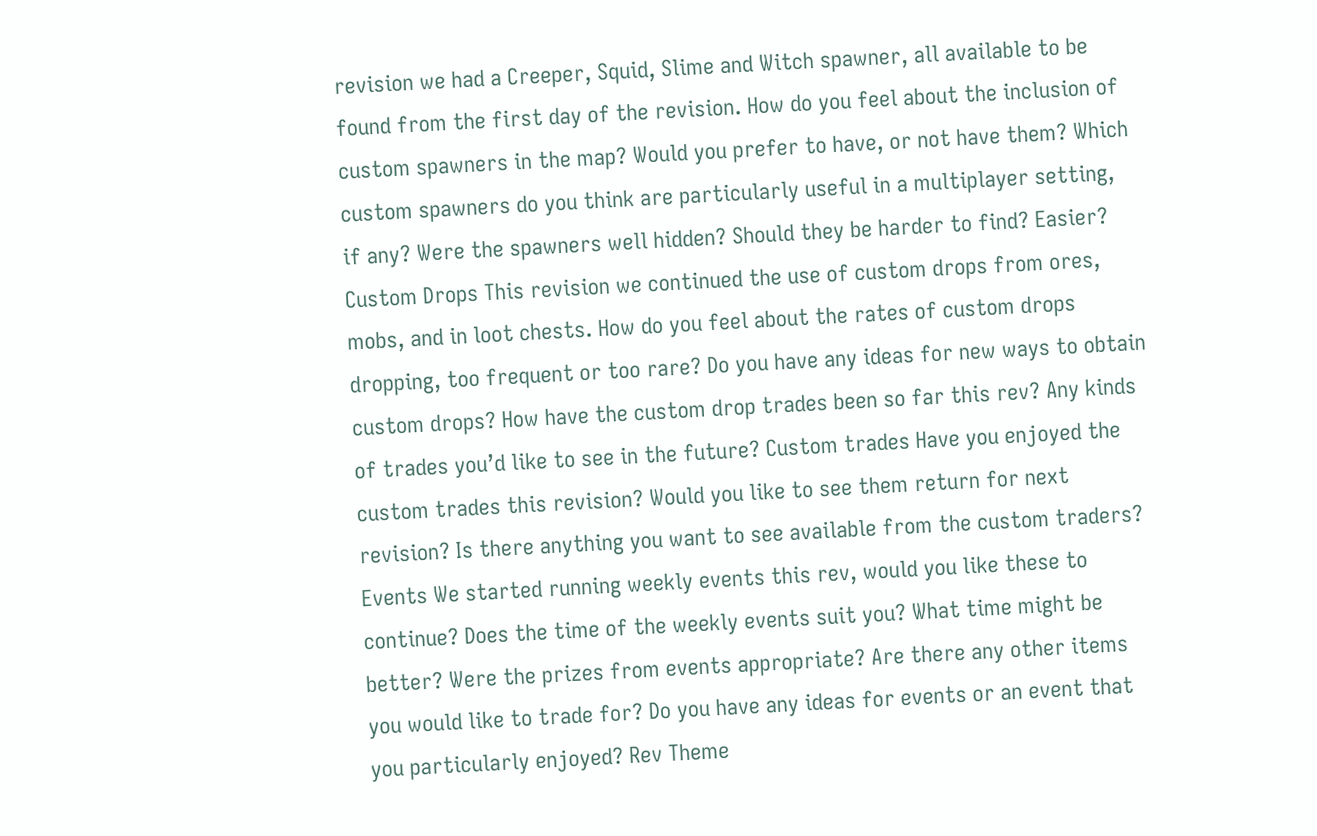revision we had a Creeper, Squid, Slime and Witch spawner, all available to be found from the first day of the revision. How do you feel about the inclusion of custom spawners in the map? Would you prefer to have, or not have them? Which custom spawners do you think are particularly useful in a multiplayer setting, if any? Were the spawners well hidden? Should they be harder to find? Easier? Custom Drops This revision we continued the use of custom drops from ores, mobs, and in loot chests. How do you feel about the rates of custom drops dropping, too frequent or too rare? Do you have any ideas for new ways to obtain custom drops? How have the custom drop trades been so far this rev? Any kinds of trades you’d like to see in the future? Custom trades Have you enjoyed the custom trades this revision? Would you like to see them return for next revision? Is there anything you want to see available from the custom traders? Events We started running weekly events this rev, would you like these to continue? Does the time of the weekly events suit you? What time might be better? Were the prizes from events appropriate? Are there any other items you would like to trade for? Do you have any ideas for events or an event that you particularly enjoyed? Rev Theme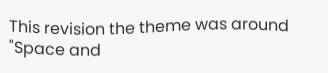This revision the theme was around "Space and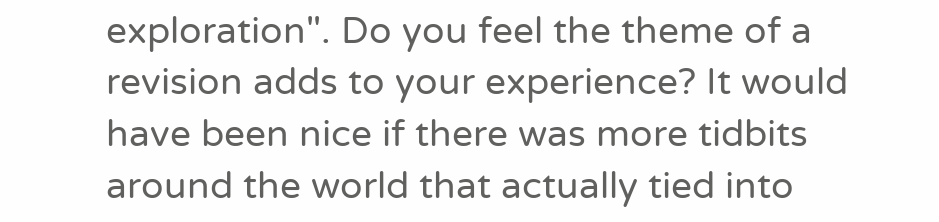exploration". Do you feel the theme of a revision adds to your experience? It would have been nice if there was more tidbits around the world that actually tied into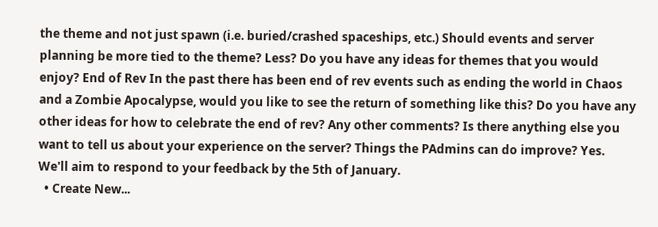the theme and not just spawn (i.e. buried/crashed spaceships, etc.) Should events and server planning be more tied to the theme? Less? Do you have any ideas for themes that you would enjoy? End of Rev In the past there has been end of rev events such as ending the world in Chaos and a Zombie Apocalypse, would you like to see the return of something like this? Do you have any other ideas for how to celebrate the end of rev? Any other comments? Is there anything else you want to tell us about your experience on the server? Things the PAdmins can do improve? Yes. We'll aim to respond to your feedback by the 5th of January.
  • Create New...